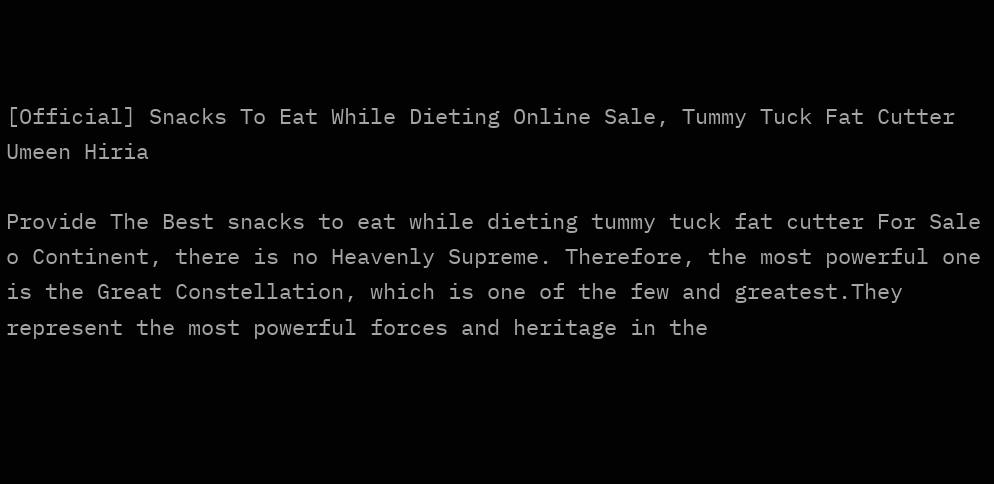[Official] Snacks To Eat While Dieting Online Sale, Tummy Tuck Fat Cutter Umeen Hiria

Provide The Best snacks to eat while dieting tummy tuck fat cutter For Sale o Continent, there is no Heavenly Supreme. Therefore, the most powerful one is the Great Constellation, which is one of the few and greatest.They represent the most powerful forces and heritage in the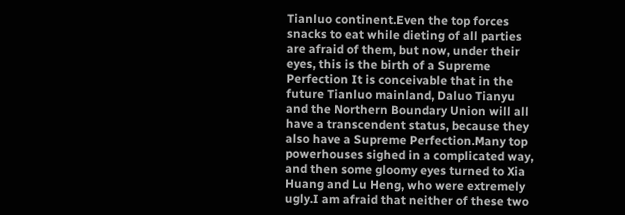Tianluo continent.Even the top forces snacks to eat while dieting of all parties are afraid of them, but now, under their eyes, this is the birth of a Supreme Perfection It is conceivable that in the future Tianluo mainland, Daluo Tianyu and the Northern Boundary Union will all have a transcendent status, because they also have a Supreme Perfection.Many top powerhouses sighed in a complicated way, and then some gloomy eyes turned to Xia Huang and Lu Heng, who were extremely ugly.I am afraid that neither of these two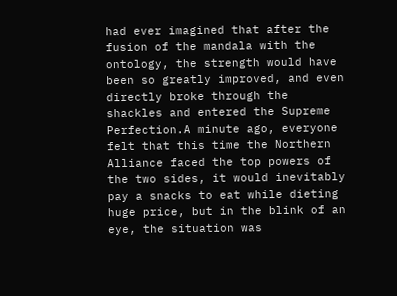had ever imagined that after the fusion of the mandala with the ontology, the strength would have been so greatly improved, and even directly broke through the shackles and entered the Supreme Perfection.A minute ago, everyone felt that this time the Northern Alliance faced the top powers of the two sides, it would inevitably pay a snacks to eat while dieting huge price, but in the blink of an eye, the situation was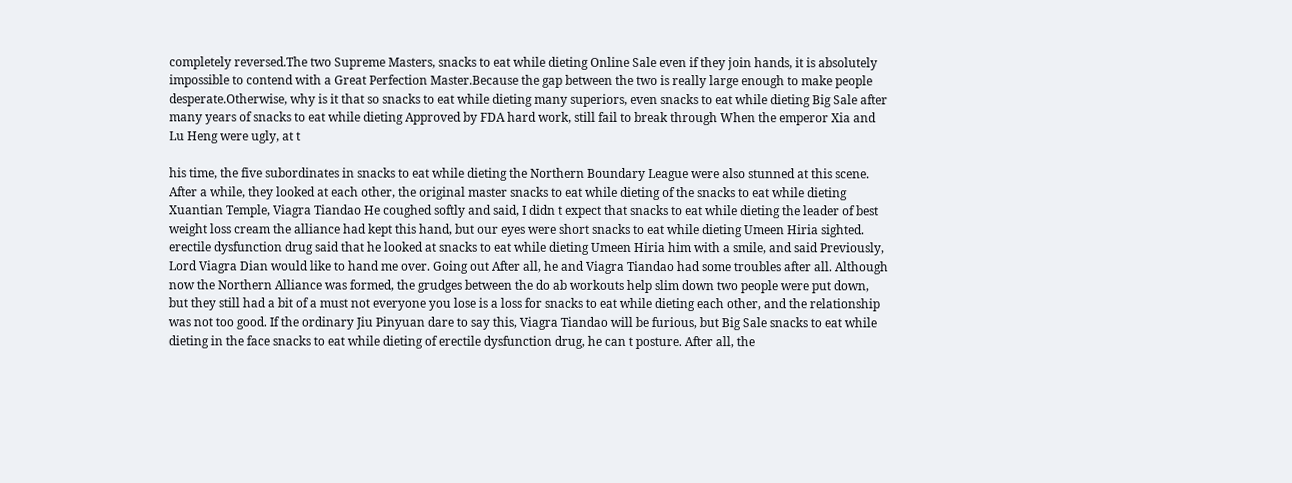completely reversed.The two Supreme Masters, snacks to eat while dieting Online Sale even if they join hands, it is absolutely impossible to contend with a Great Perfection Master.Because the gap between the two is really large enough to make people desperate.Otherwise, why is it that so snacks to eat while dieting many superiors, even snacks to eat while dieting Big Sale after many years of snacks to eat while dieting Approved by FDA hard work, still fail to break through When the emperor Xia and Lu Heng were ugly, at t

his time, the five subordinates in snacks to eat while dieting the Northern Boundary League were also stunned at this scene. After a while, they looked at each other, the original master snacks to eat while dieting of the snacks to eat while dieting Xuantian Temple, Viagra Tiandao He coughed softly and said, I didn t expect that snacks to eat while dieting the leader of best weight loss cream the alliance had kept this hand, but our eyes were short snacks to eat while dieting Umeen Hiria sighted. erectile dysfunction drug said that he looked at snacks to eat while dieting Umeen Hiria him with a smile, and said Previously, Lord Viagra Dian would like to hand me over. Going out After all, he and Viagra Tiandao had some troubles after all. Although now the Northern Alliance was formed, the grudges between the do ab workouts help slim down two people were put down, but they still had a bit of a must not everyone you lose is a loss for snacks to eat while dieting each other, and the relationship was not too good. If the ordinary Jiu Pinyuan dare to say this, Viagra Tiandao will be furious, but Big Sale snacks to eat while dieting in the face snacks to eat while dieting of erectile dysfunction drug, he can t posture. After all, the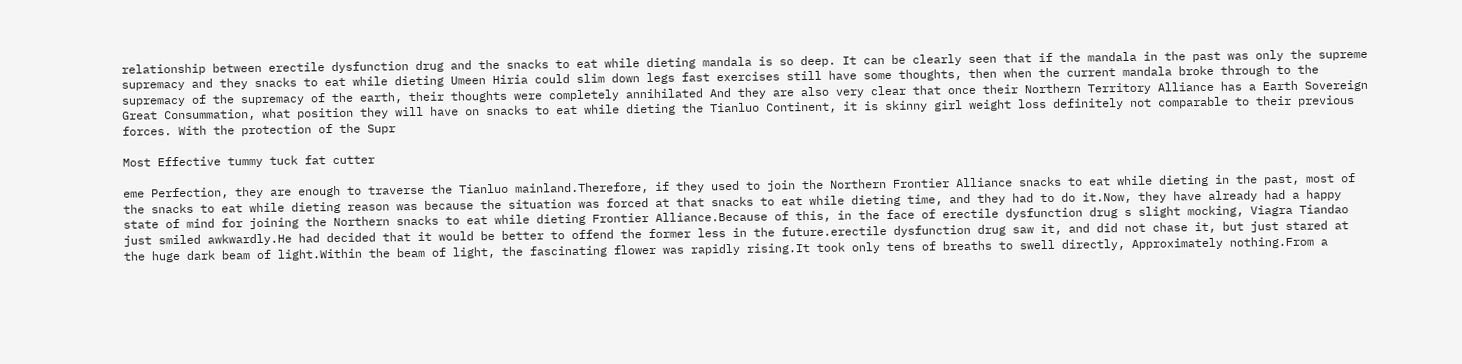relationship between erectile dysfunction drug and the snacks to eat while dieting mandala is so deep. It can be clearly seen that if the mandala in the past was only the supreme supremacy and they snacks to eat while dieting Umeen Hiria could slim down legs fast exercises still have some thoughts, then when the current mandala broke through to the supremacy of the supremacy of the earth, their thoughts were completely annihilated And they are also very clear that once their Northern Territory Alliance has a Earth Sovereign Great Consummation, what position they will have on snacks to eat while dieting the Tianluo Continent, it is skinny girl weight loss definitely not comparable to their previous forces. With the protection of the Supr

Most Effective tummy tuck fat cutter

eme Perfection, they are enough to traverse the Tianluo mainland.Therefore, if they used to join the Northern Frontier Alliance snacks to eat while dieting in the past, most of the snacks to eat while dieting reason was because the situation was forced at that snacks to eat while dieting time, and they had to do it.Now, they have already had a happy state of mind for joining the Northern snacks to eat while dieting Frontier Alliance.Because of this, in the face of erectile dysfunction drug s slight mocking, Viagra Tiandao just smiled awkwardly.He had decided that it would be better to offend the former less in the future.erectile dysfunction drug saw it, and did not chase it, but just stared at the huge dark beam of light.Within the beam of light, the fascinating flower was rapidly rising.It took only tens of breaths to swell directly, Approximately nothing.From a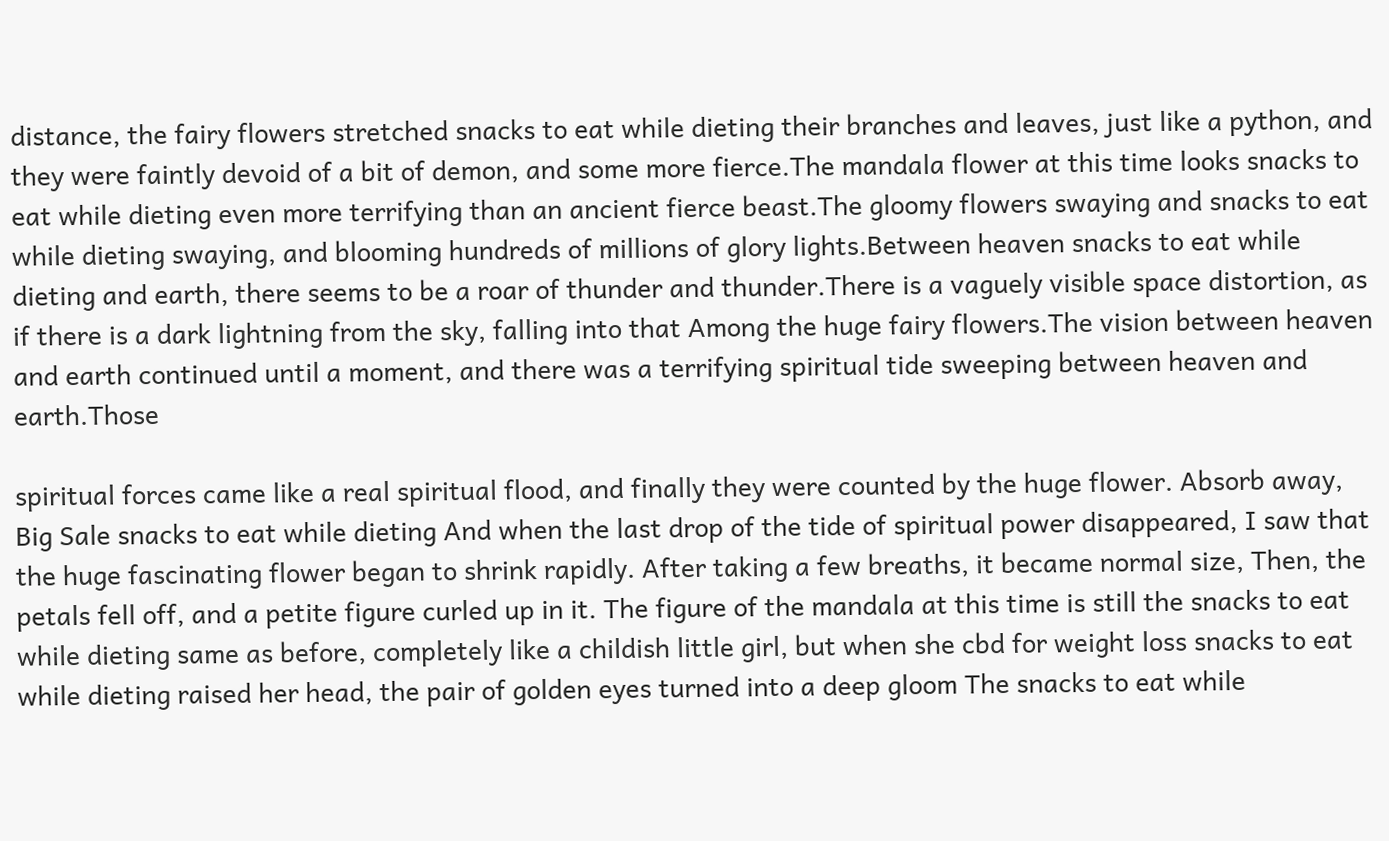distance, the fairy flowers stretched snacks to eat while dieting their branches and leaves, just like a python, and they were faintly devoid of a bit of demon, and some more fierce.The mandala flower at this time looks snacks to eat while dieting even more terrifying than an ancient fierce beast.The gloomy flowers swaying and snacks to eat while dieting swaying, and blooming hundreds of millions of glory lights.Between heaven snacks to eat while dieting and earth, there seems to be a roar of thunder and thunder.There is a vaguely visible space distortion, as if there is a dark lightning from the sky, falling into that Among the huge fairy flowers.The vision between heaven and earth continued until a moment, and there was a terrifying spiritual tide sweeping between heaven and earth.Those

spiritual forces came like a real spiritual flood, and finally they were counted by the huge flower. Absorb away, Big Sale snacks to eat while dieting And when the last drop of the tide of spiritual power disappeared, I saw that the huge fascinating flower began to shrink rapidly. After taking a few breaths, it became normal size, Then, the petals fell off, and a petite figure curled up in it. The figure of the mandala at this time is still the snacks to eat while dieting same as before, completely like a childish little girl, but when she cbd for weight loss snacks to eat while dieting raised her head, the pair of golden eyes turned into a deep gloom The snacks to eat while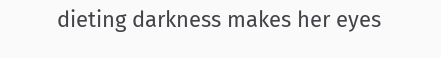dieting darkness makes her eyes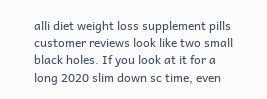alli diet weight loss supplement pills customer reviews look like two small black holes. If you look at it for a long 2020 slim down sc time, even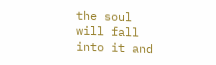the soul will fall into it and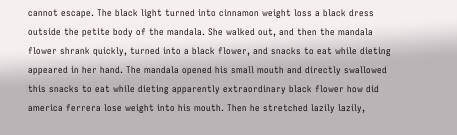cannot escape. The black light turned into cinnamon weight loss a black dress outside the petite body of the mandala. She walked out, and then the mandala flower shrank quickly, turned into a black flower, and snacks to eat while dieting appeared in her hand. The mandala opened his small mouth and directly swallowed this snacks to eat while dieting apparently extraordinary black flower how did america ferrera lose weight into his mouth. Then he stretched lazily lazily,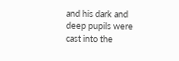and his dark and deep pupils were cast into the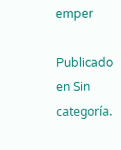emper

Publicado en Sin categoría.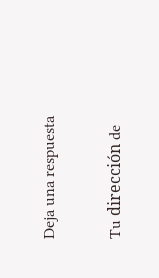Deja una respuesta

Tu dirección de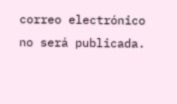correo electrónico no será publicada.